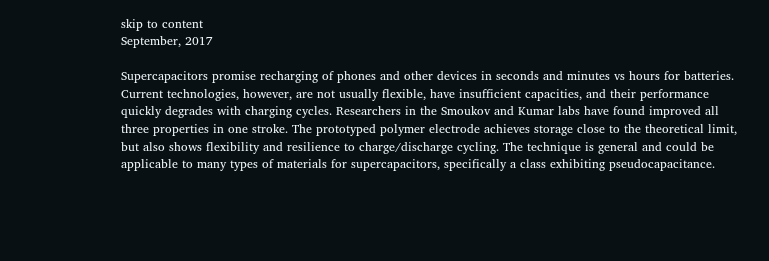skip to content
September, 2017

Supercapacitors promise recharging of phones and other devices in seconds and minutes vs hours for batteries. Current technologies, however, are not usually flexible, have insufficient capacities, and their performance quickly degrades with charging cycles. Researchers in the Smoukov and Kumar labs have found improved all three properties in one stroke. The prototyped polymer electrode achieves storage close to the theoretical limit, but also shows flexibility and resilience to charge/discharge cycling. The technique is general and could be applicable to many types of materials for supercapacitors, specifically a class exhibiting pseudocapacitance.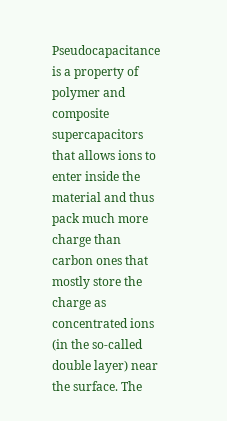Pseudocapacitance is a property of polymer and composite supercapacitors that allows ions to enter inside the material and thus pack much more charge than carbon ones that mostly store the charge as concentrated ions (in the so-called double layer) near the surface. The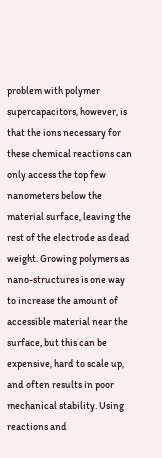problem with polymer supercapacitors, however, is that the ions necessary for these chemical reactions can only access the top few nanometers below the material surface, leaving the rest of the electrode as dead weight. Growing polymers as nano-structures is one way to increase the amount of accessible material near the surface, but this can be expensive, hard to scale up, and often results in poor mechanical stability. Using reactions and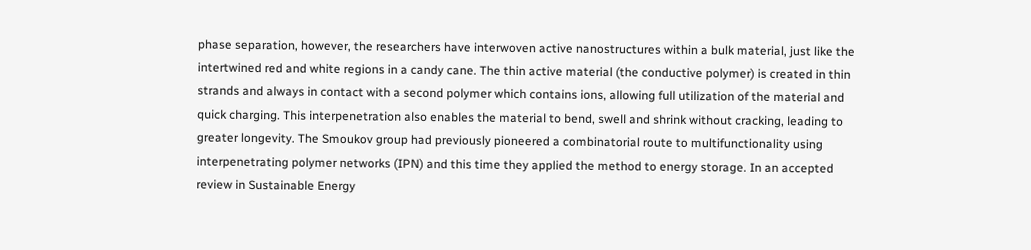phase separation, however, the researchers have interwoven active nanostructures within a bulk material, just like the intertwined red and white regions in a candy cane. The thin active material (the conductive polymer) is created in thin strands and always in contact with a second polymer which contains ions, allowing full utilization of the material and quick charging. This interpenetration also enables the material to bend, swell and shrink without cracking, leading to greater longevity. The Smoukov group had previously pioneered a combinatorial route to multifunctionality using interpenetrating polymer networks (IPN) and this time they applied the method to energy storage. In an accepted review in Sustainable Energy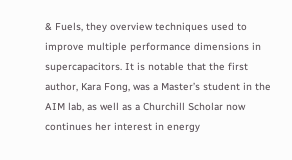& Fuels, they overview techniques used to improve multiple performance dimensions in supercapacitors. It is notable that the first author, Kara Fong, was a Master’s student in the AIM lab, as well as a Churchill Scholar now continues her interest in energy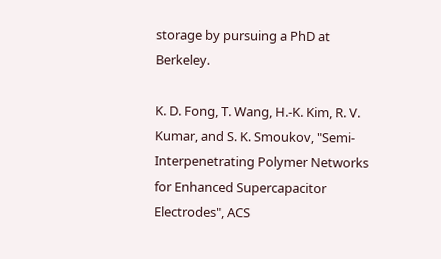storage by pursuing a PhD at Berkeley.

K. D. Fong, T. Wang, H.-K. Kim, R. V. Kumar, and S. K. Smoukov, "Semi-Interpenetrating Polymer Networks for Enhanced Supercapacitor Electrodes", ACS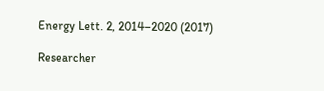Energy Lett. 2, 2014–2020 (2017)

Researcher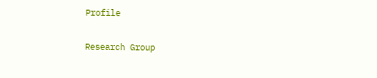Profile

Research Group